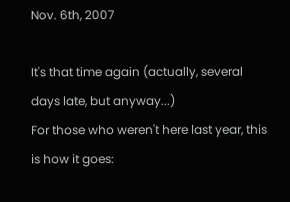Nov. 6th, 2007

It's that time again (actually, several days late, but anyway...)
For those who weren't here last year, this is how it goes: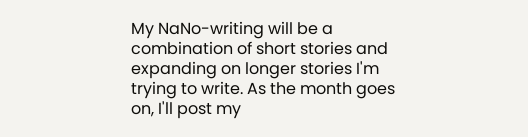My NaNo-writing will be a combination of short stories and expanding on longer stories I'm trying to write. As the month goes on, I'll post my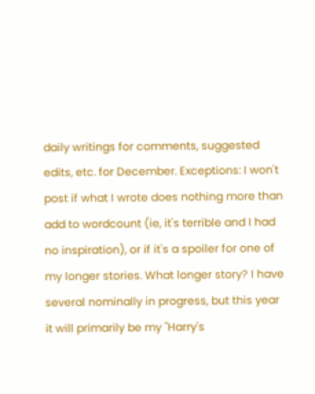daily writings for comments, suggested edits, etc. for December. Exceptions: I won't post if what I wrote does nothing more than add to wordcount (ie, it's terrible and I had no inspiration), or if it's a spoiler for one of my longer stories. What longer story? I have several nominally in progress, but this year it will primarily be my "Harry's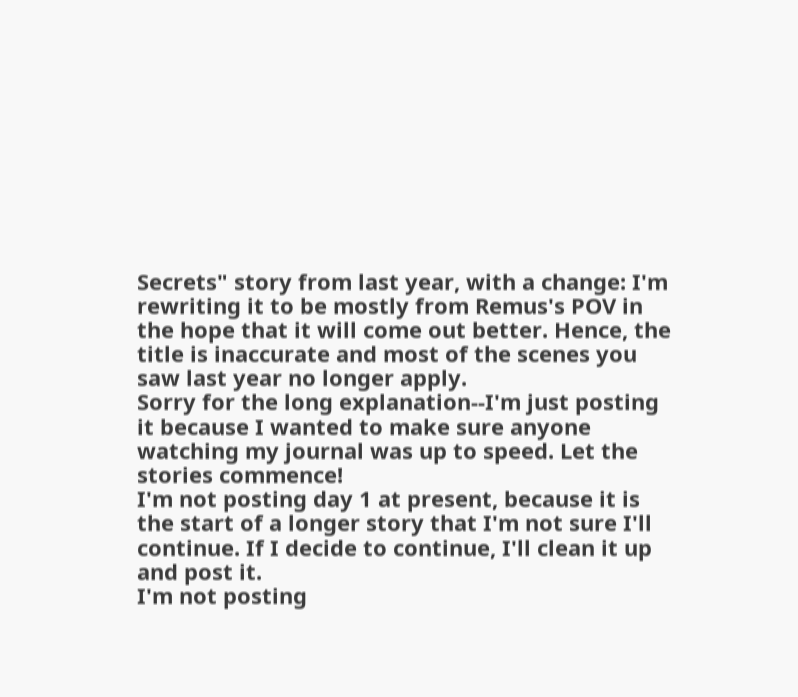Secrets" story from last year, with a change: I'm rewriting it to be mostly from Remus's POV in the hope that it will come out better. Hence, the title is inaccurate and most of the scenes you saw last year no longer apply.
Sorry for the long explanation--I'm just posting it because I wanted to make sure anyone watching my journal was up to speed. Let the stories commence!
I'm not posting day 1 at present, because it is the start of a longer story that I'm not sure I'll continue. If I decide to continue, I'll clean it up and post it.
I'm not posting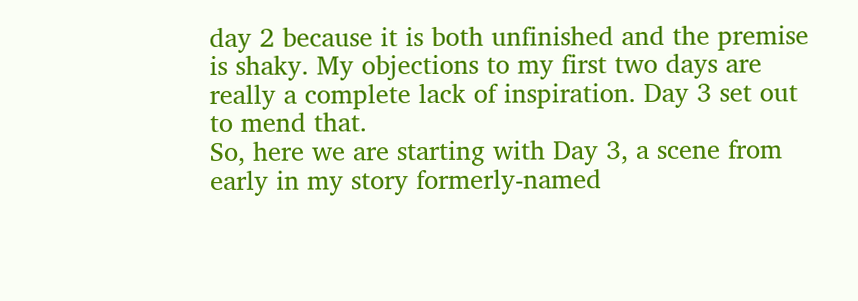day 2 because it is both unfinished and the premise is shaky. My objections to my first two days are really a complete lack of inspiration. Day 3 set out to mend that.
So, here we are starting with Day 3, a scene from early in my story formerly-named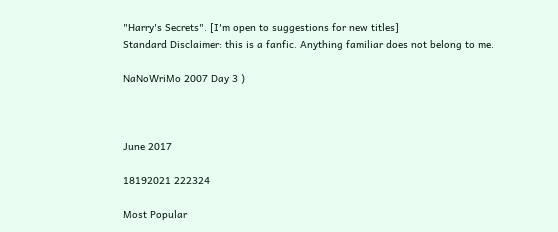"Harry's Secrets". [I'm open to suggestions for new titles]
Standard Disclaimer: this is a fanfic. Anything familiar does not belong to me.

NaNoWriMo 2007 Day 3 )



June 2017

18192021 222324

Most Popular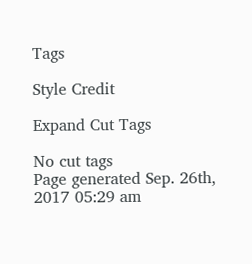Tags

Style Credit

Expand Cut Tags

No cut tags
Page generated Sep. 26th, 2017 05:29 am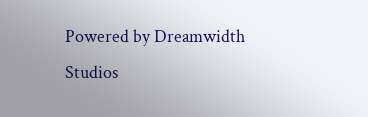Powered by Dreamwidth Studios